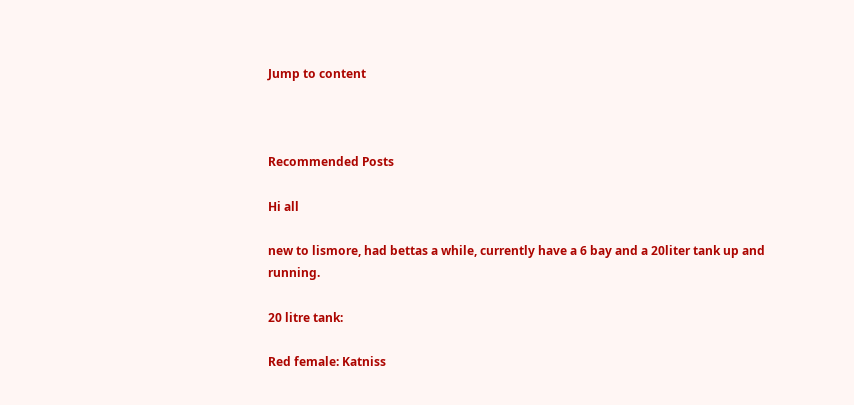Jump to content



Recommended Posts

Hi all

new to lismore, had bettas a while, currently have a 6 bay and a 20liter tank up and running.

20 litre tank:

Red female: Katniss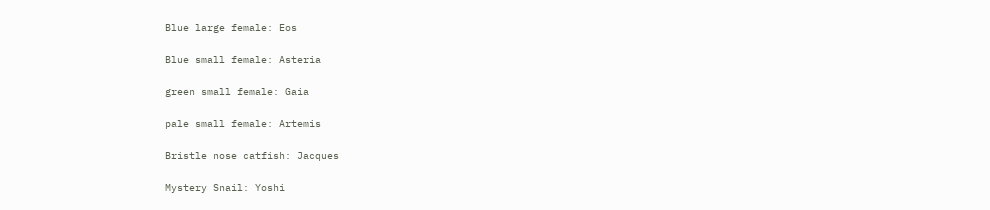Blue large female: Eos

Blue small female: Asteria

green small female: Gaia

pale small female: Artemis

Bristle nose catfish: Jacques

Mystery Snail: Yoshi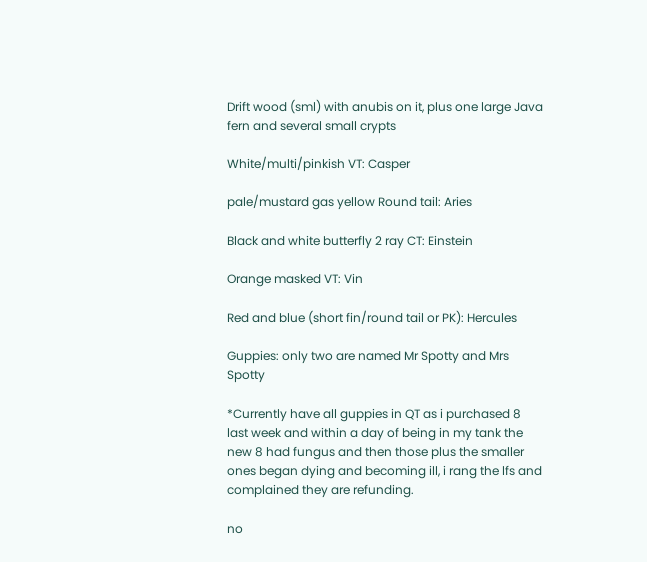Drift wood (sml) with anubis on it, plus one large Java fern and several small crypts

White/multi/pinkish VT: Casper

pale/mustard gas yellow Round tail: Aries

Black and white butterfly 2 ray CT: Einstein

Orange masked VT: Vin

Red and blue (short fin/round tail or PK): Hercules

Guppies: only two are named Mr Spotty and Mrs Spotty

*Currently have all guppies in QT as i purchased 8 last week and within a day of being in my tank the new 8 had fungus and then those plus the smaller ones began dying and becoming ill, i rang the lfs and complained they are refunding.

no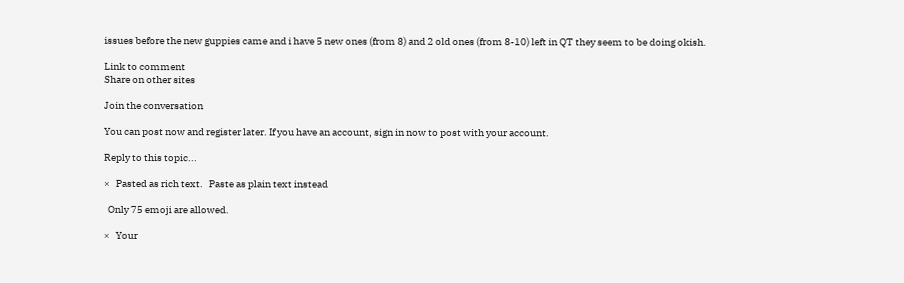issues before the new guppies came and i have 5 new ones (from 8) and 2 old ones (from 8-10) left in QT they seem to be doing okish.

Link to comment
Share on other sites

Join the conversation

You can post now and register later. If you have an account, sign in now to post with your account.

Reply to this topic...

×   Pasted as rich text.   Paste as plain text instead

  Only 75 emoji are allowed.

×   Your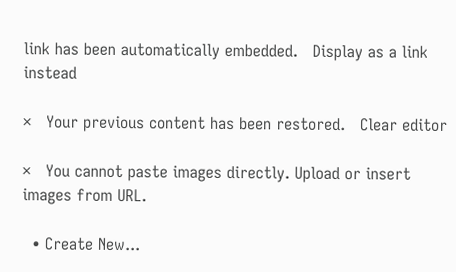link has been automatically embedded.   Display as a link instead

×   Your previous content has been restored.   Clear editor

×   You cannot paste images directly. Upload or insert images from URL.

  • Create New...